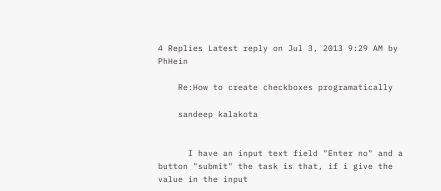4 Replies Latest reply on Jul 3, 2013 9:29 AM by PhHein

    Re:How to create checkboxes programatically

    sandeep kalakota


      I have an input text field "Enter no" and a button "submit" the task is that, if i give the value in the input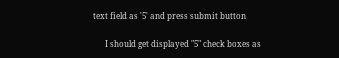text field as '5' and press submit button

      I should get displayed "5" check boxes as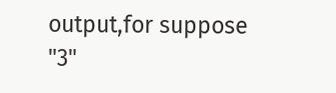output,for suppose "3"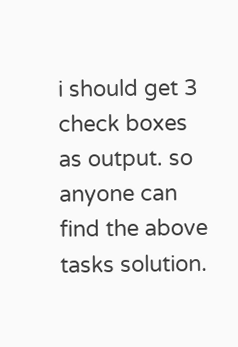i should get 3 check boxes as output. so anyone can find the above tasks solution.